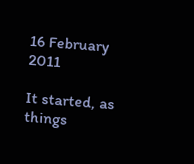16 February 2011

It started, as things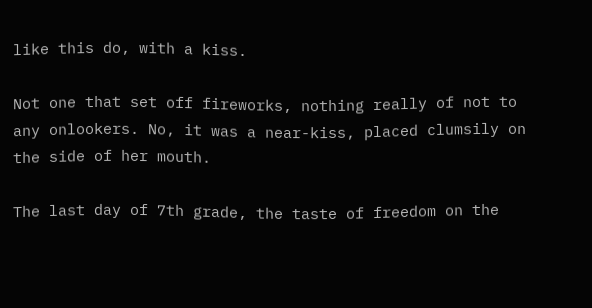like this do, with a kiss.

Not one that set off fireworks, nothing really of not to any onlookers. No, it was a near-kiss, placed clumsily on the side of her mouth.

The last day of 7th grade, the taste of freedom on the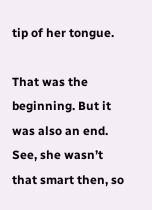tip of her tongue.

That was the beginning. But it was also an end. See, she wasn’t that smart then, so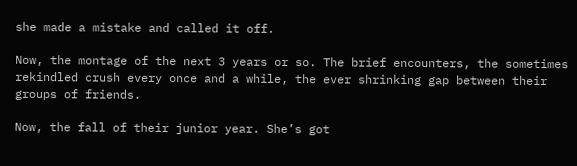she made a mistake and called it off.

Now, the montage of the next 3 years or so. The brief encounters, the sometimes rekindled crush every once and a while, the ever shrinking gap between their groups of friends.

Now, the fall of their junior year. She’s got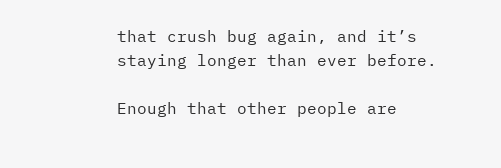that crush bug again, and it’s staying longer than ever before.

Enough that other people are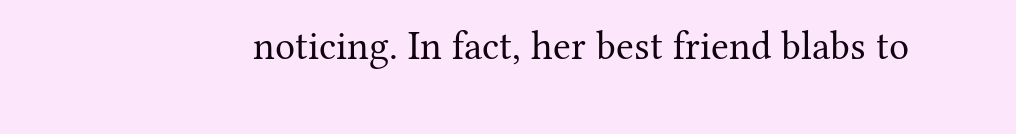noticing. In fact, her best friend blabs to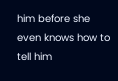him before she even knows how to tell him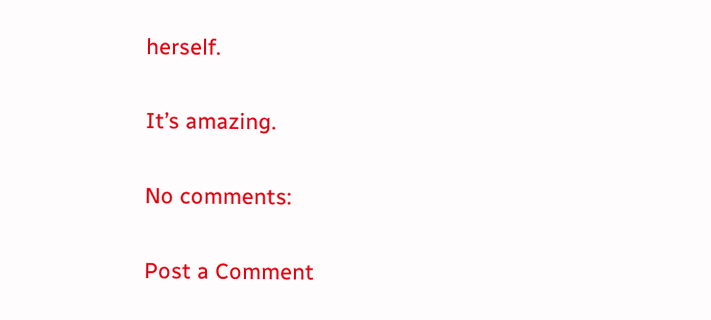herself.

It’s amazing.

No comments:

Post a Comment